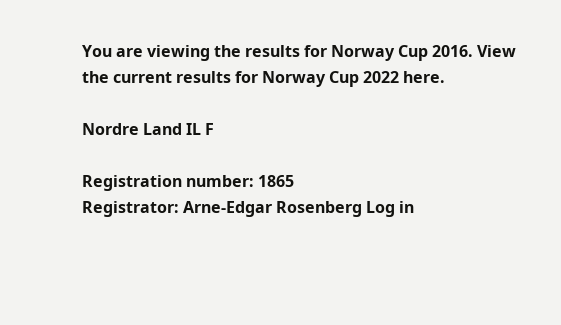You are viewing the results for Norway Cup 2016. View the current results for Norway Cup 2022 here.

Nordre Land IL F

Registration number: 1865
Registrator: Arne-Edgar Rosenberg Log in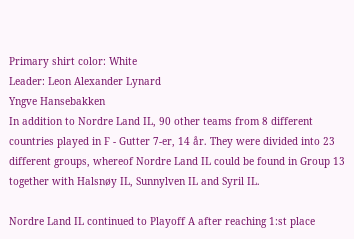Primary shirt color: White
Leader: Leon Alexander Lynard
Yngve Hansebakken
In addition to Nordre Land IL, 90 other teams from 8 different countries played in F - Gutter 7-er, 14 år. They were divided into 23 different groups, whereof Nordre Land IL could be found in Group 13 together with Halsnøy IL, Sunnylven IL and Syril IL.

Nordre Land IL continued to Playoff A after reaching 1:st place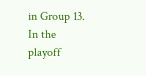in Group 13. In the playoff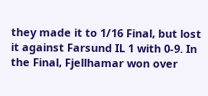they made it to 1/16 Final, but lost it against Farsund IL 1 with 0-9. In the Final, Fjellhamar won over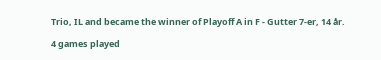Trio, IL and became the winner of Playoff A in F - Gutter 7-er, 14 år.

4 games played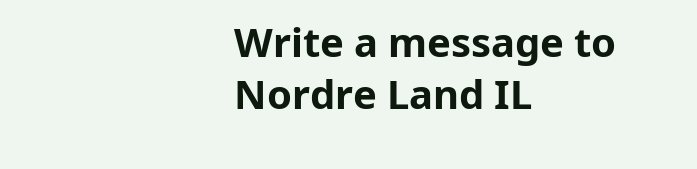Write a message to Nordre Land IL